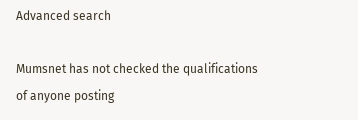Advanced search

Mumsnet has not checked the qualifications of anyone posting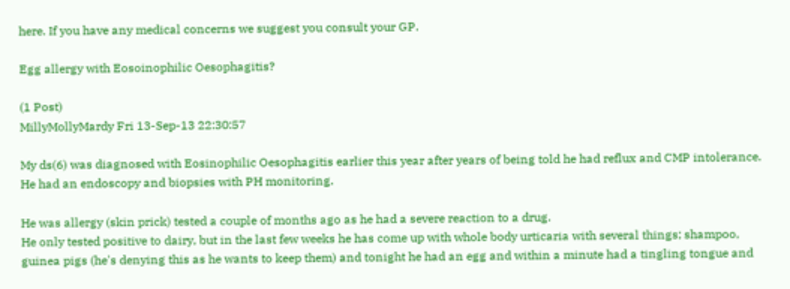here. If you have any medical concerns we suggest you consult your GP.

Egg allergy with Eosoinophilic Oesophagitis?

(1 Post)
MillyMollyMardy Fri 13-Sep-13 22:30:57

My ds(6) was diagnosed with Eosinophilic Oesophagitis earlier this year after years of being told he had reflux and CMP intolerance. He had an endoscopy and biopsies with PH monitoring.

He was allergy (skin prick) tested a couple of months ago as he had a severe reaction to a drug.
He only tested positive to dairy, but in the last few weeks he has come up with whole body urticaria with several things; shampoo, guinea pigs (he's denying this as he wants to keep them) and tonight he had an egg and within a minute had a tingling tongue and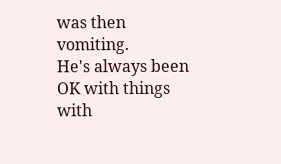was then vomiting.
He's always been OK with things with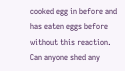cooked egg in before and has eaten eggs before without this reaction.
Can anyone shed any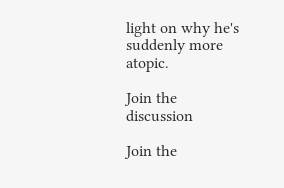light on why he's suddenly more atopic.

Join the discussion

Join the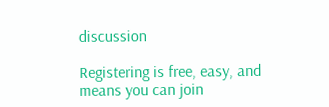discussion

Registering is free, easy, and means you can join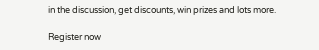in the discussion, get discounts, win prizes and lots more.

Register now